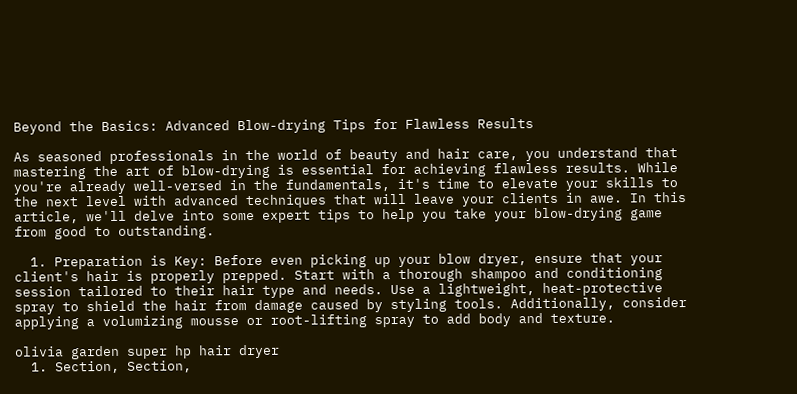Beyond the Basics: Advanced Blow-drying Tips for Flawless Results

As seasoned professionals in the world of beauty and hair care, you understand that mastering the art of blow-drying is essential for achieving flawless results. While you're already well-versed in the fundamentals, it's time to elevate your skills to the next level with advanced techniques that will leave your clients in awe. In this article, we'll delve into some expert tips to help you take your blow-drying game from good to outstanding.

  1. Preparation is Key: Before even picking up your blow dryer, ensure that your client's hair is properly prepped. Start with a thorough shampoo and conditioning session tailored to their hair type and needs. Use a lightweight, heat-protective spray to shield the hair from damage caused by styling tools. Additionally, consider applying a volumizing mousse or root-lifting spray to add body and texture.

olivia garden super hp hair dryer
  1. Section, Section,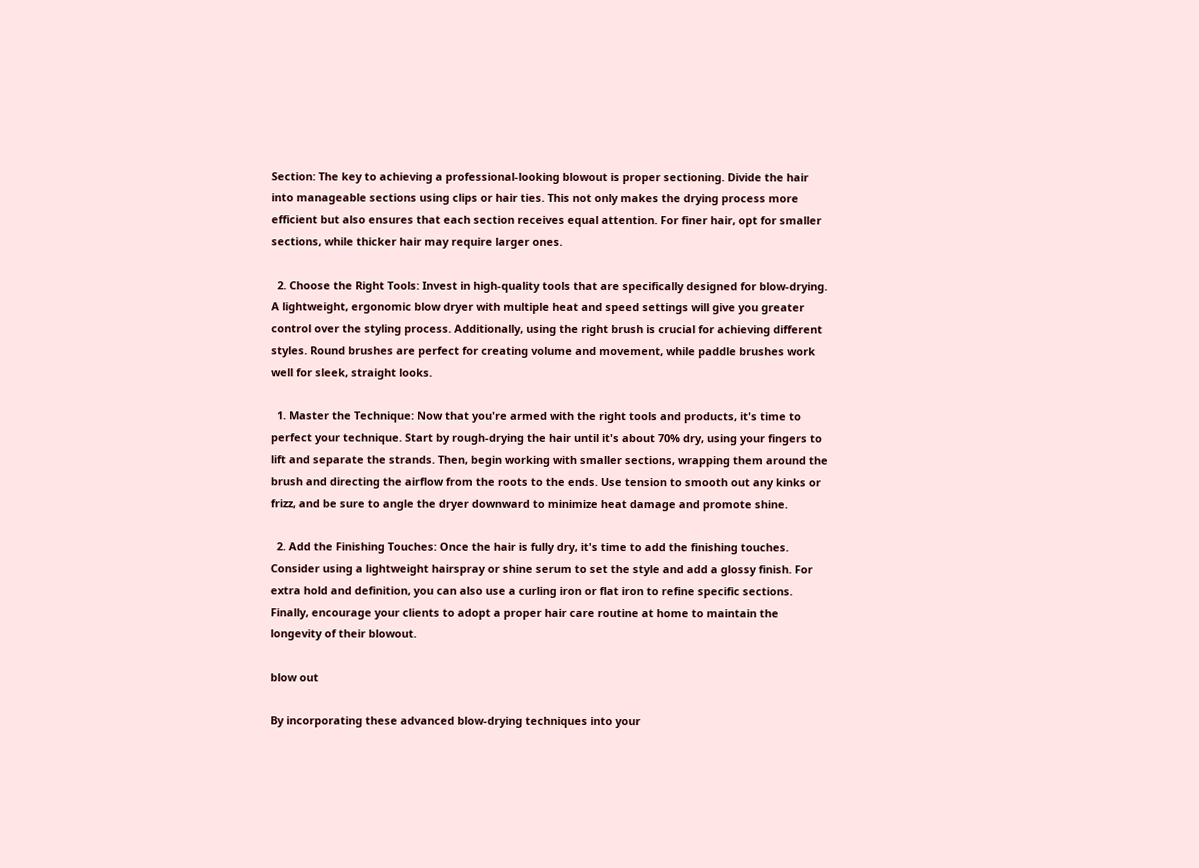Section: The key to achieving a professional-looking blowout is proper sectioning. Divide the hair into manageable sections using clips or hair ties. This not only makes the drying process more efficient but also ensures that each section receives equal attention. For finer hair, opt for smaller sections, while thicker hair may require larger ones.

  2. Choose the Right Tools: Invest in high-quality tools that are specifically designed for blow-drying. A lightweight, ergonomic blow dryer with multiple heat and speed settings will give you greater control over the styling process. Additionally, using the right brush is crucial for achieving different styles. Round brushes are perfect for creating volume and movement, while paddle brushes work well for sleek, straight looks.

  1. Master the Technique: Now that you're armed with the right tools and products, it's time to perfect your technique. Start by rough-drying the hair until it's about 70% dry, using your fingers to lift and separate the strands. Then, begin working with smaller sections, wrapping them around the brush and directing the airflow from the roots to the ends. Use tension to smooth out any kinks or frizz, and be sure to angle the dryer downward to minimize heat damage and promote shine.

  2. Add the Finishing Touches: Once the hair is fully dry, it's time to add the finishing touches. Consider using a lightweight hairspray or shine serum to set the style and add a glossy finish. For extra hold and definition, you can also use a curling iron or flat iron to refine specific sections. Finally, encourage your clients to adopt a proper hair care routine at home to maintain the longevity of their blowout.

blow out

By incorporating these advanced blow-drying techniques into your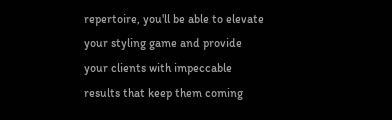repertoire, you'll be able to elevate your styling game and provide your clients with impeccable results that keep them coming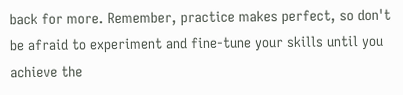back for more. Remember, practice makes perfect, so don't be afraid to experiment and fine-tune your skills until you achieve the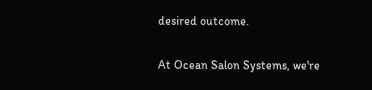desired outcome.

At Ocean Salon Systems, we're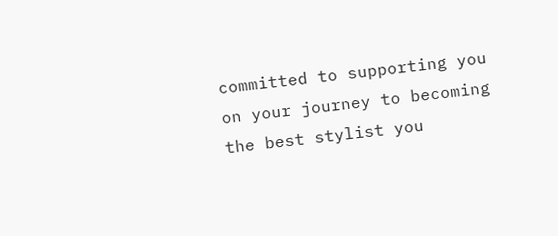committed to supporting you on your journey to becoming the best stylist you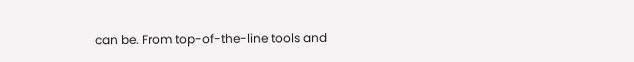can be. From top-of-the-line tools and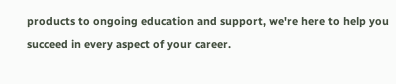products to ongoing education and support, we're here to help you succeed in every aspect of your career.